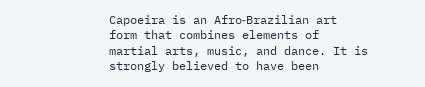Capoeira is an Afro‐Brazilian art form that combines elements of martial arts, music, and dance. It is strongly believed to have been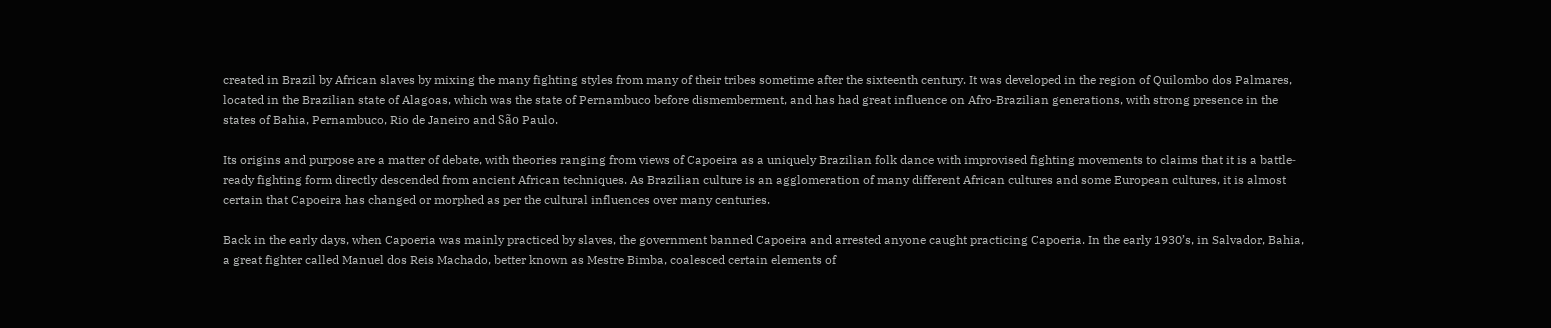created in Brazil by African slaves by mixing the many fighting styles from many of their tribes sometime after the sixteenth century. It was developed in the region of Quilombo dos Palmares, located in the Brazilian state of Alagoas, which was the state of Pernambuco before dismemberment, and has had great influence on Afro‐Brazilian generations, with strong presence in the states of Bahia, Pernambuco, Rio de Janeiro and São Paulo.

Its origins and purpose are a matter of debate, with theories ranging from views of Capoeira as a uniquely Brazilian folk dance with improvised fighting movements to claims that it is a battle‐ready fighting form directly descended from ancient African techniques. As Brazilian culture is an agglomeration of many different African cultures and some European cultures, it is almost certain that Capoeira has changed or morphed as per the cultural influences over many centuries.

Back in the early days, when Capoeria was mainly practiced by slaves, the government banned Capoeira and arrested anyone caught practicing Capoeria. In the early 1930’s, in Salvador, Bahia, a great fighter called Manuel dos Reis Machado, better known as Mestre Bimba, coalesced certain elements of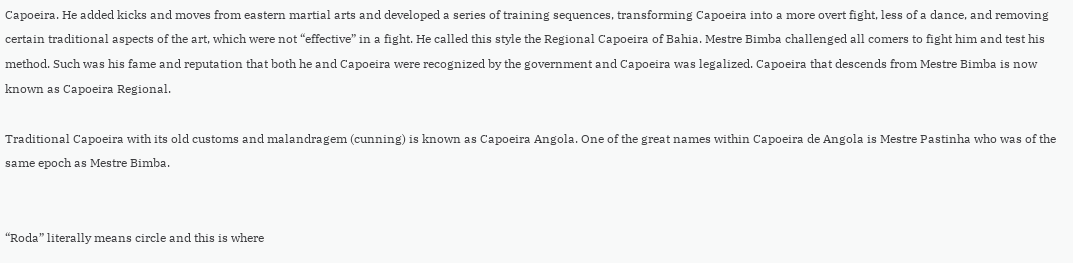Capoeira. He added kicks and moves from eastern martial arts and developed a series of training sequences, transforming Capoeira into a more overt fight, less of a dance, and removing certain traditional aspects of the art, which were not “effective” in a fight. He called this style the Regional Capoeira of Bahia. Mestre Bimba challenged all comers to fight him and test his method. Such was his fame and reputation that both he and Capoeira were recognized by the government and Capoeira was legalized. Capoeira that descends from Mestre Bimba is now known as Capoeira Regional.

Traditional Capoeira with its old customs and malandragem (cunning) is known as Capoeira Angola. One of the great names within Capoeira de Angola is Mestre Pastinha who was of the same epoch as Mestre Bimba.


“Roda” literally means circle and this is where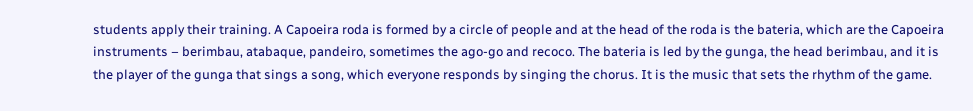students apply their training. A Capoeira roda is formed by a circle of people and at the head of the roda is the bateria, which are the Capoeira instruments – berimbau, atabaque, pandeiro, sometimes the ago-go and recoco. The bateria is led by the gunga, the head berimbau, and it is the player of the gunga that sings a song, which everyone responds by singing the chorus. It is the music that sets the rhythm of the game.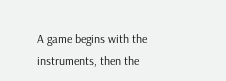A game begins with the instruments, then the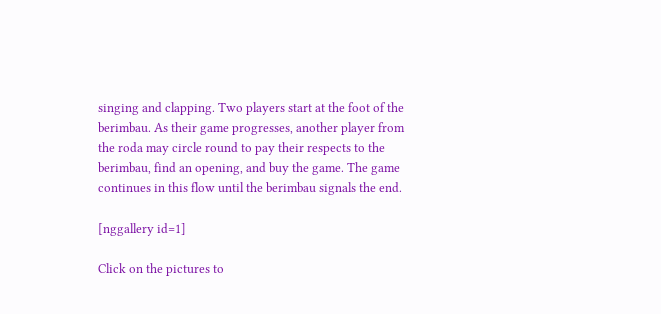singing and clapping. Two players start at the foot of the berimbau. As their game progresses, another player from the roda may circle round to pay their respects to the berimbau, find an opening, and buy the game. The game continues in this flow until the berimbau signals the end.

[nggallery id=1]

Click on the pictures to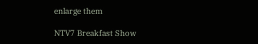enlarge them

NTV7 Breakfast Show